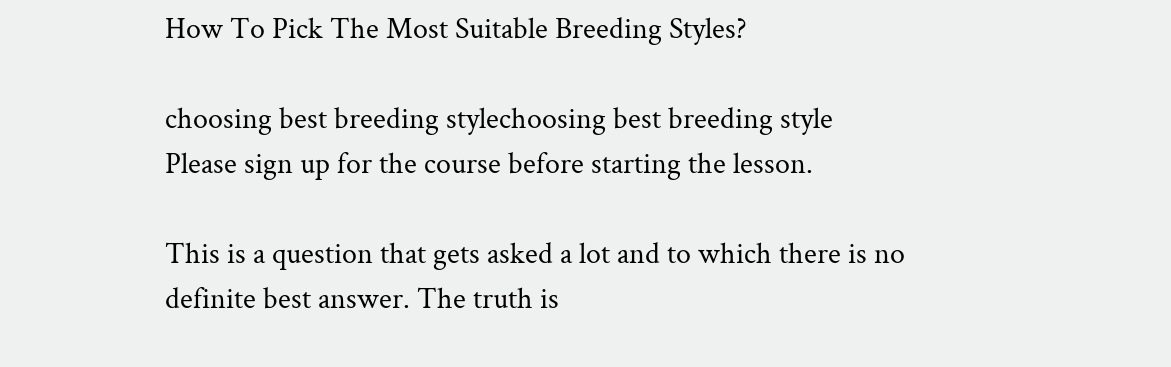How To Pick The Most Suitable Breeding Styles?

choosing best breeding stylechoosing best breeding style
Please sign up for the course before starting the lesson.

This is a question that gets asked a lot and to which there is no definite best answer. The truth is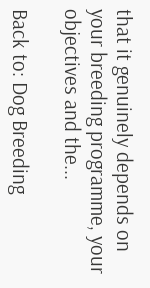that it genuinely depends on your breeding programme, your objectives and the...

Back to: Dog Breeding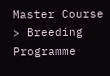Master Course > Breeding Programme